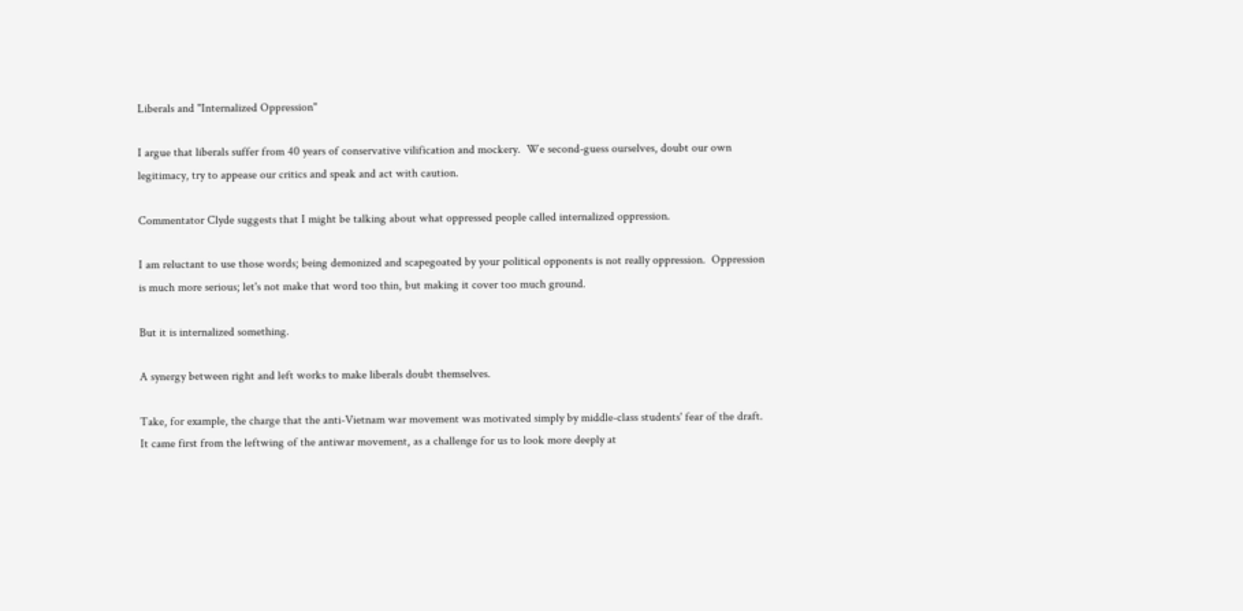Liberals and "Internalized Oppression"

I argue that liberals suffer from 40 years of conservative vilification and mockery.  We second-guess ourselves, doubt our own legitimacy, try to appease our critics and speak and act with caution.

Commentator Clyde suggests that I might be talking about what oppressed people called internalized oppression.

I am reluctant to use those words; being demonized and scapegoated by your political opponents is not really oppression.  Oppression is much more serious; let's not make that word too thin, but making it cover too much ground.

But it is internalized something.

A synergy between right and left works to make liberals doubt themselves.

Take, for example, the charge that the anti-Vietnam war movement was motivated simply by middle-class students' fear of the draft.  It came first from the leftwing of the antiwar movement, as a challenge for us to look more deeply at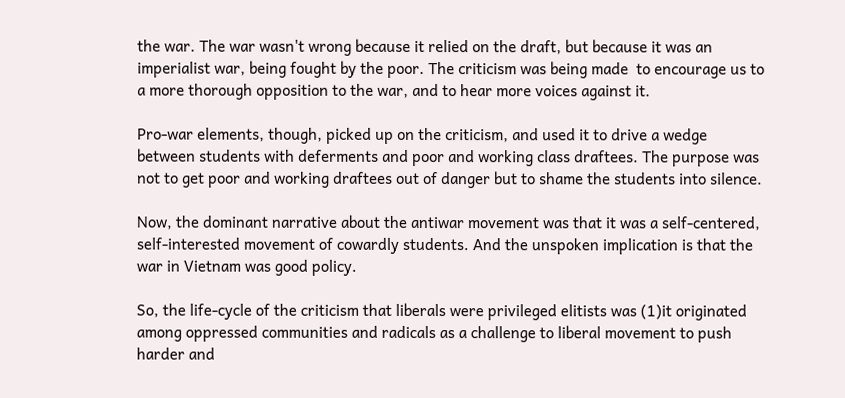the war. The war wasn't wrong because it relied on the draft, but because it was an imperialist war, being fought by the poor. The criticism was being made  to encourage us to a more thorough opposition to the war, and to hear more voices against it.

Pro-war elements, though, picked up on the criticism, and used it to drive a wedge between students with deferments and poor and working class draftees. The purpose was not to get poor and working draftees out of danger but to shame the students into silence.

Now, the dominant narrative about the antiwar movement was that it was a self-centered, self-interested movement of cowardly students. And the unspoken implication is that the war in Vietnam was good policy.

So, the life-cycle of the criticism that liberals were privileged elitists was (1)it originated among oppressed communities and radicals as a challenge to liberal movement to push harder and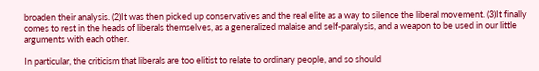broaden their analysis. (2)It was then picked up conservatives and the real elite as a way to silence the liberal movement. (3)It finally comes to rest in the heads of liberals themselves, as a generalized malaise and self-paralysis, and a weapon to be used in our little arguments with each other.

In particular, the criticism that liberals are too elitist to relate to ordinary people, and so should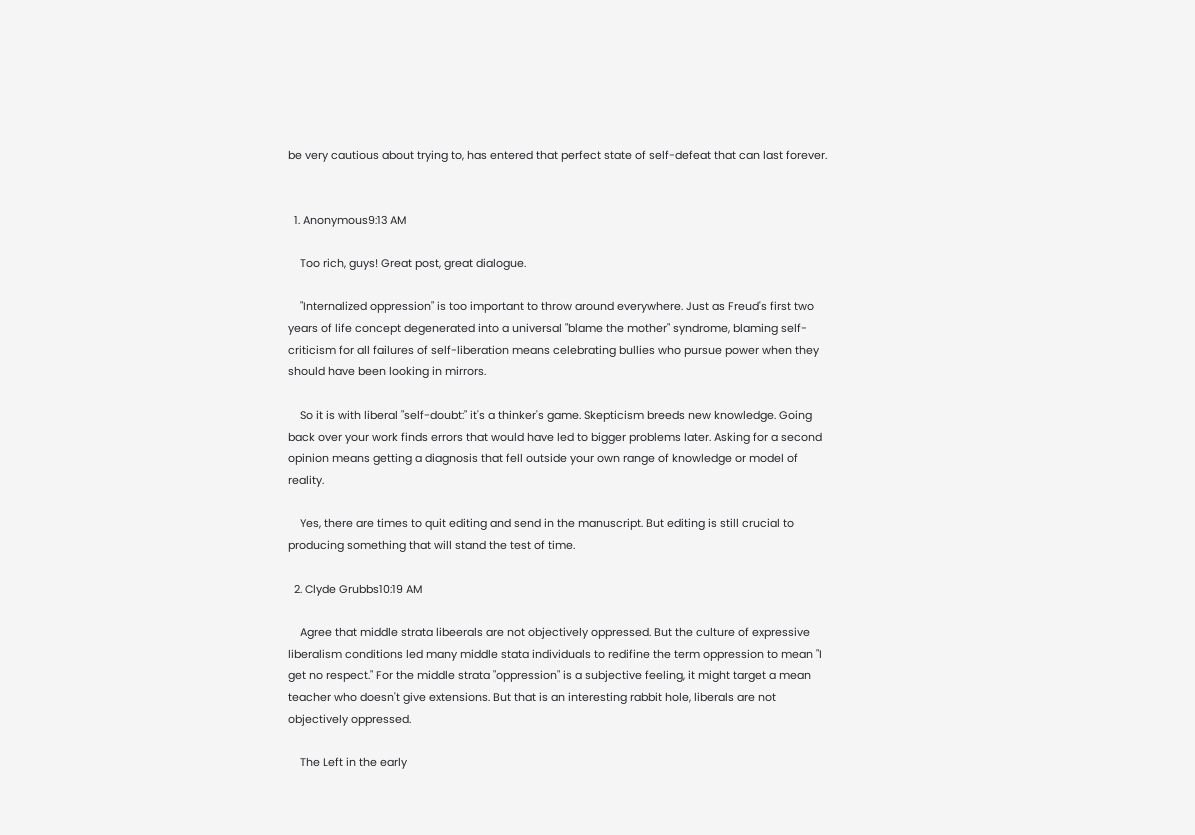be very cautious about trying to, has entered that perfect state of self-defeat that can last forever.


  1. Anonymous9:13 AM

    Too rich, guys! Great post, great dialogue.

    "Internalized oppression" is too important to throw around everywhere. Just as Freud's first two years of life concept degenerated into a universal "blame the mother" syndrome, blaming self-criticism for all failures of self-liberation means celebrating bullies who pursue power when they should have been looking in mirrors.

    So it is with liberal "self-doubt:" it's a thinker's game. Skepticism breeds new knowledge. Going back over your work finds errors that would have led to bigger problems later. Asking for a second opinion means getting a diagnosis that fell outside your own range of knowledge or model of reality.

    Yes, there are times to quit editing and send in the manuscript. But editing is still crucial to producing something that will stand the test of time.

  2. Clyde Grubbs10:19 AM

    Agree that middle strata libeerals are not objectively oppressed. But the culture of expressive liberalism conditions led many middle stata individuals to redifine the term oppression to mean "I get no respect." For the middle strata "oppression" is a subjective feeling, it might target a mean teacher who doesn't give extensions. But that is an interesting rabbit hole, liberals are not objectively oppressed.

    The Left in the early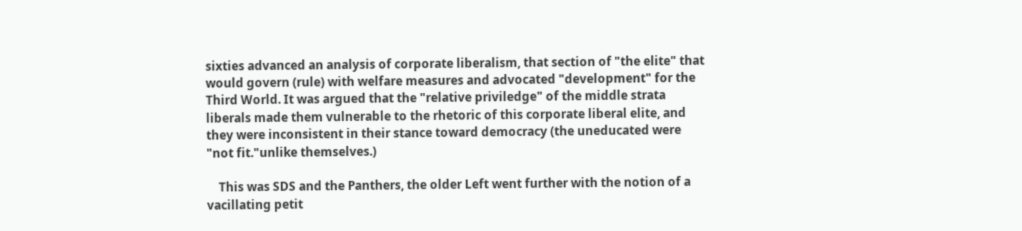sixties advanced an analysis of corporate liberalism, that section of "the elite" that would govern (rule) with welfare measures and advocated "development" for the Third World. It was argued that the "relative priviledge" of the middle strata liberals made them vulnerable to the rhetoric of this corporate liberal elite, and they were inconsistent in their stance toward democracy (the uneducated were "not fit."unlike themselves.)

    This was SDS and the Panthers, the older Left went further with the notion of a vacillating petit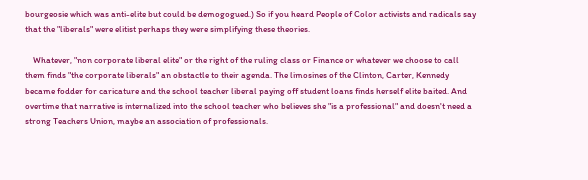bourgeosie which was anti-elite but could be demogogued.) So if you heard People of Color activists and radicals say that the "liberals" were elitist perhaps they were simplifying these theories.

    Whatever, "non corporate liberal elite" or the right of the ruling class or Finance or whatever we choose to call them finds "the corporate liberals" an obstactle to their agenda. The limosines of the Clinton, Carter, Kennedy became fodder for caricature and the school teacher liberal paying off student loans finds herself elite baited. And overtime that narrative is internalized into the school teacher who believes she "is a professional" and doesn't need a strong Teachers Union, maybe an association of professionals.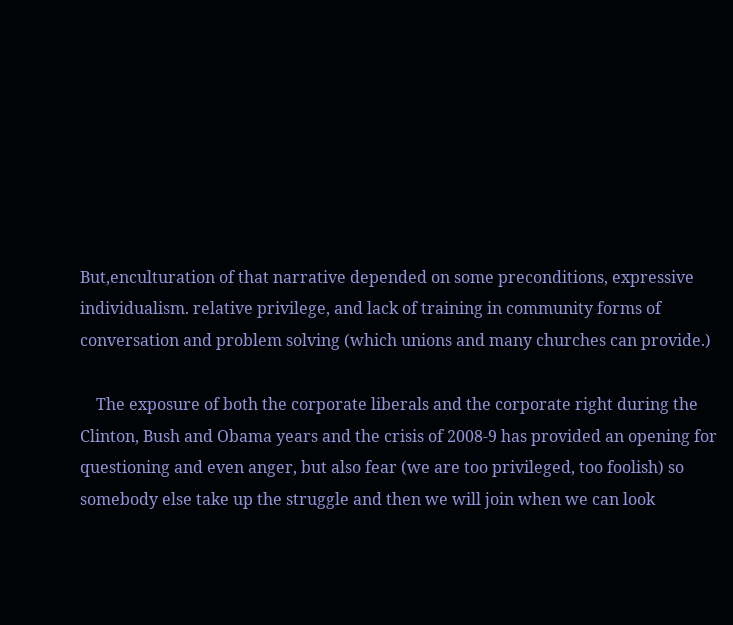But,enculturation of that narrative depended on some preconditions, expressive individualism. relative privilege, and lack of training in community forms of conversation and problem solving (which unions and many churches can provide.)

    The exposure of both the corporate liberals and the corporate right during the Clinton, Bush and Obama years and the crisis of 2008-9 has provided an opening for questioning and even anger, but also fear (we are too privileged, too foolish) so somebody else take up the struggle and then we will join when we can look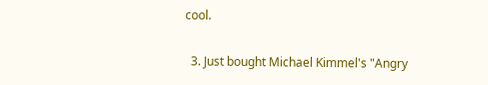cool.

  3. Just bought Michael Kimmel's "Angry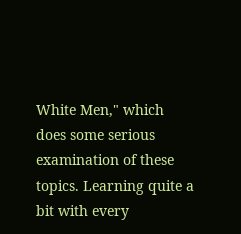White Men," which does some serious examination of these topics. Learning quite a bit with every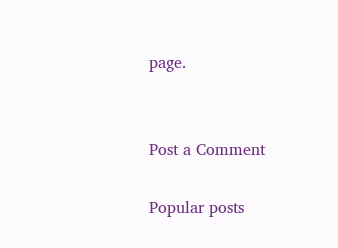page.


Post a Comment

Popular posts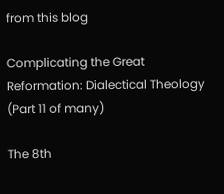from this blog

Complicating the Great Reformation: Dialectical Theology (Part 11 of many)

The 8th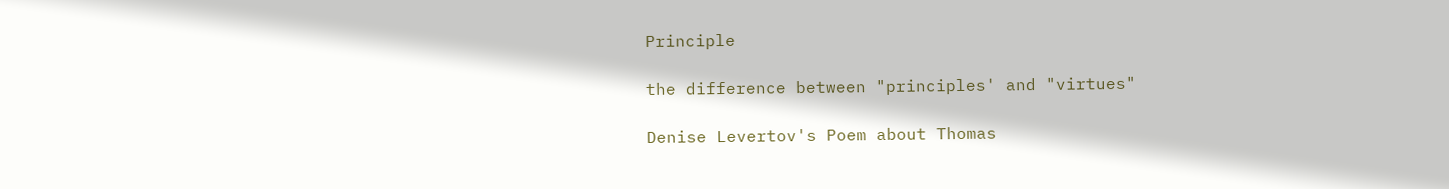Principle

the difference between "principles' and "virtues"

Denise Levertov's Poem about Thomas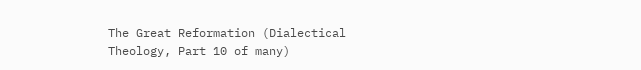The Great Reformation (Dialectical Theology, Part 10 of many)